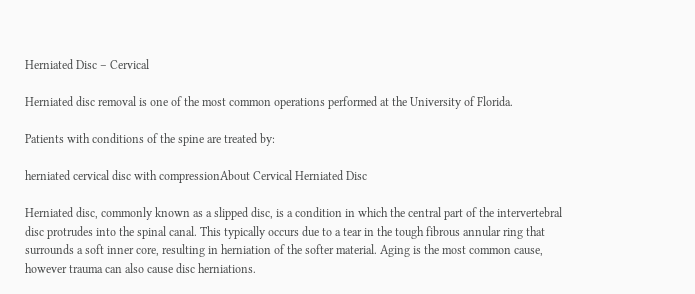Herniated Disc – Cervical

Herniated disc removal is one of the most common operations performed at the University of Florida.

Patients with conditions of the spine are treated by:

herniated cervical disc with compressionAbout Cervical Herniated Disc

Herniated disc, commonly known as a slipped disc, is a condition in which the central part of the intervertebral disc protrudes into the spinal canal. This typically occurs due to a tear in the tough fibrous annular ring that surrounds a soft inner core, resulting in herniation of the softer material. Aging is the most common cause, however trauma can also cause disc herniations.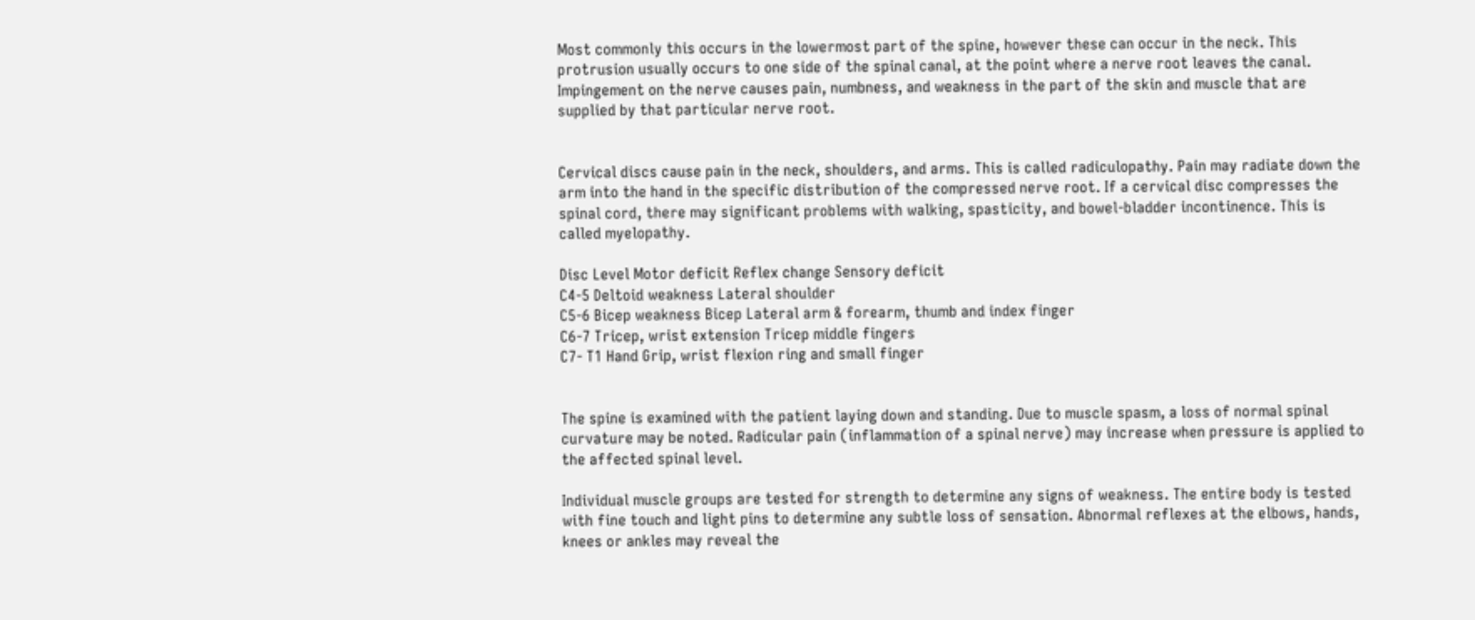Most commonly this occurs in the lowermost part of the spine, however these can occur in the neck. This protrusion usually occurs to one side of the spinal canal, at the point where a nerve root leaves the canal. Impingement on the nerve causes pain, numbness, and weakness in the part of the skin and muscle that are supplied by that particular nerve root.


Cervical discs cause pain in the neck, shoulders, and arms. This is called radiculopathy. Pain may radiate down the arm into the hand in the specific distribution of the compressed nerve root. If a cervical disc compresses the spinal cord, there may significant problems with walking, spasticity, and bowel-bladder incontinence. This is called myelopathy.

Disc Level Motor deficit Reflex change Sensory deficit
C4-5 Deltoid weakness Lateral shoulder
C5-6 Bicep weakness Bicep Lateral arm & forearm, thumb and index finger
C6-7 Tricep, wrist extension Tricep middle fingers
C7- T1 Hand Grip, wrist flexion ring and small finger


The spine is examined with the patient laying down and standing. Due to muscle spasm, a loss of normal spinal curvature may be noted. Radicular pain (inflammation of a spinal nerve) may increase when pressure is applied to the affected spinal level.

Individual muscle groups are tested for strength to determine any signs of weakness. The entire body is tested with fine touch and light pins to determine any subtle loss of sensation. Abnormal reflexes at the elbows, hands, knees or ankles may reveal the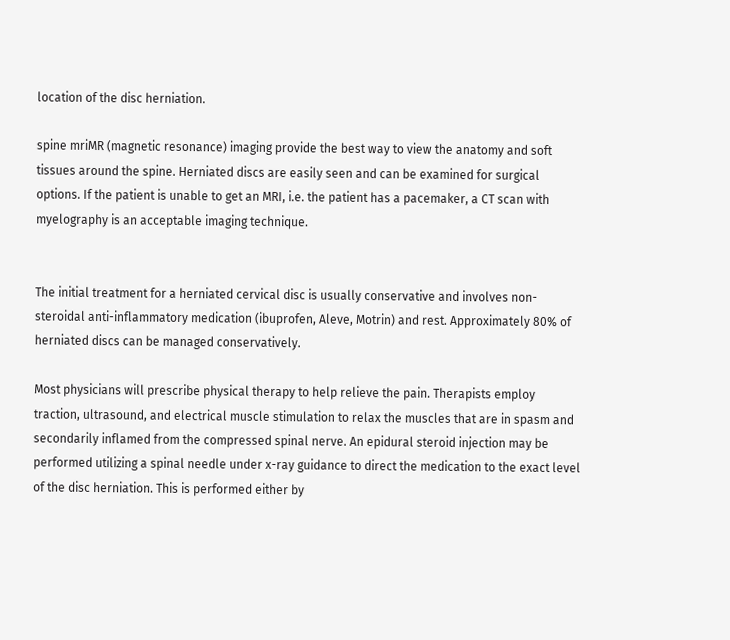location of the disc herniation.

spine mriMR (magnetic resonance) imaging provide the best way to view the anatomy and soft tissues around the spine. Herniated discs are easily seen and can be examined for surgical options. If the patient is unable to get an MRI, i.e. the patient has a pacemaker, a CT scan with myelography is an acceptable imaging technique.


The initial treatment for a herniated cervical disc is usually conservative and involves non-steroidal anti-inflammatory medication (ibuprofen, Aleve, Motrin) and rest. Approximately 80% of herniated discs can be managed conservatively.

Most physicians will prescribe physical therapy to help relieve the pain. Therapists employ traction, ultrasound, and electrical muscle stimulation to relax the muscles that are in spasm and secondarily inflamed from the compressed spinal nerve. An epidural steroid injection may be performed utilizing a spinal needle under x-ray guidance to direct the medication to the exact level of the disc herniation. This is performed either by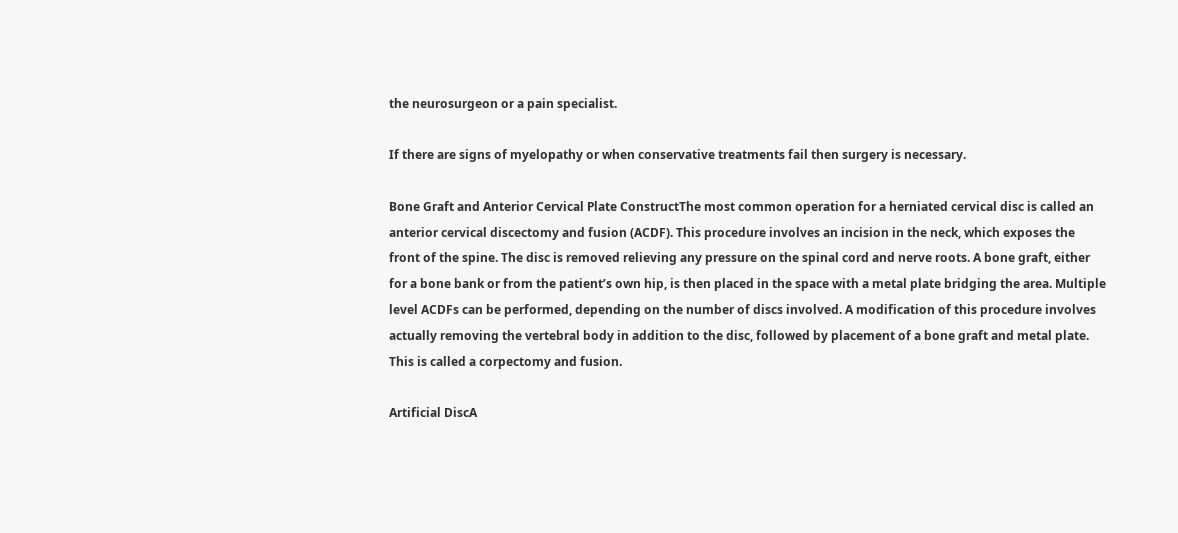the neurosurgeon or a pain specialist.

If there are signs of myelopathy or when conservative treatments fail then surgery is necessary.

Bone Graft and Anterior Cervical Plate ConstructThe most common operation for a herniated cervical disc is called an anterior cervical discectomy and fusion (ACDF). This procedure involves an incision in the neck, which exposes the front of the spine. The disc is removed relieving any pressure on the spinal cord and nerve roots. A bone graft, either for a bone bank or from the patient’s own hip, is then placed in the space with a metal plate bridging the area. Multiple level ACDFs can be performed, depending on the number of discs involved. A modification of this procedure involves actually removing the vertebral body in addition to the disc, followed by placement of a bone graft and metal plate. This is called a corpectomy and fusion.

Artificial DiscA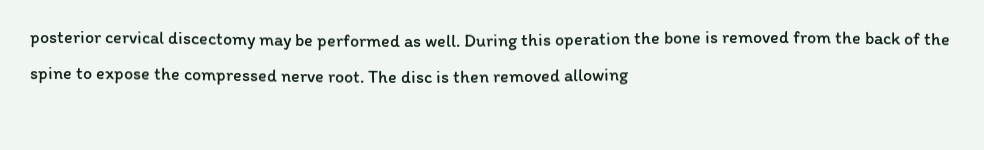posterior cervical discectomy may be performed as well. During this operation the bone is removed from the back of the spine to expose the compressed nerve root. The disc is then removed allowing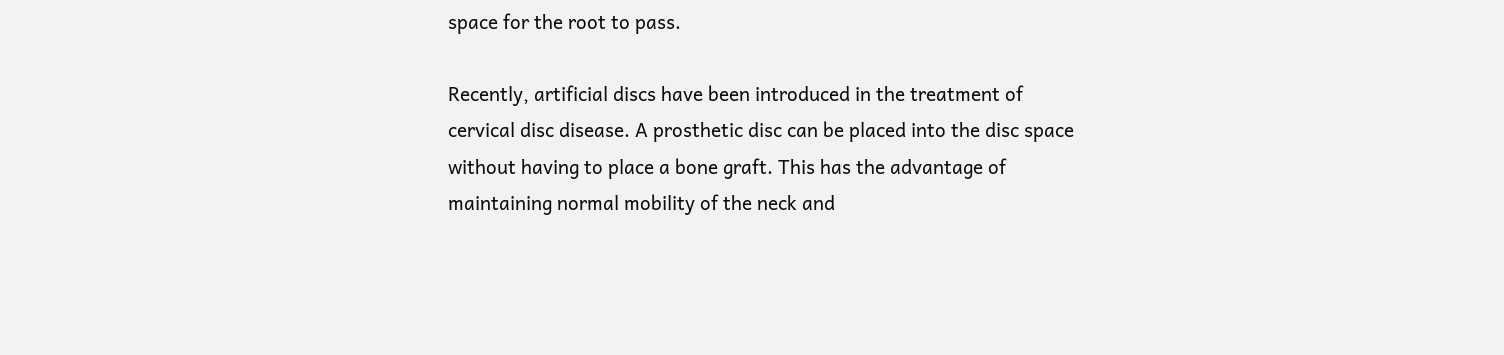space for the root to pass.

Recently, artificial discs have been introduced in the treatment of cervical disc disease. A prosthetic disc can be placed into the disc space without having to place a bone graft. This has the advantage of maintaining normal mobility of the neck and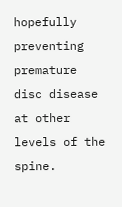hopefully preventing premature disc disease at other levels of the spine.